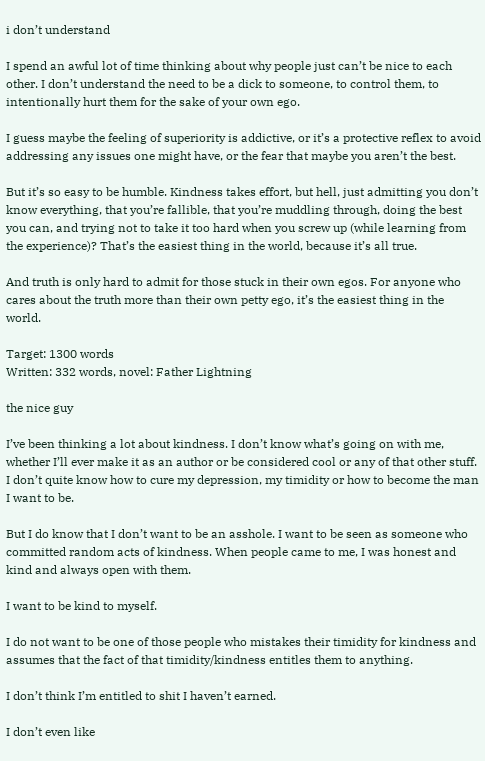i don’t understand

I spend an awful lot of time thinking about why people just can’t be nice to each other. I don’t understand the need to be a dick to someone, to control them, to intentionally hurt them for the sake of your own ego.

I guess maybe the feeling of superiority is addictive, or it’s a protective reflex to avoid addressing any issues one might have, or the fear that maybe you aren’t the best.

But it’s so easy to be humble. Kindness takes effort, but hell, just admitting you don’t know everything, that you’re fallible, that you’re muddling through, doing the best you can, and trying not to take it too hard when you screw up (while learning from the experience)? That’s the easiest thing in the world, because it’s all true.

And truth is only hard to admit for those stuck in their own egos. For anyone who cares about the truth more than their own petty ego, it’s the easiest thing in the world.

Target: 1300 words
Written: 332 words, novel: Father Lightning

the nice guy

I’ve been thinking a lot about kindness. I don’t know what’s going on with me, whether I’ll ever make it as an author or be considered cool or any of that other stuff. I don’t quite know how to cure my depression, my timidity or how to become the man I want to be.

But I do know that I don’t want to be an asshole. I want to be seen as someone who committed random acts of kindness. When people came to me, I was honest and kind and always open with them.

I want to be kind to myself.

I do not want to be one of those people who mistakes their timidity for kindness and assumes that the fact of that timidity/kindness entitles them to anything.

I don’t think I’m entitled to shit I haven’t earned.

I don’t even like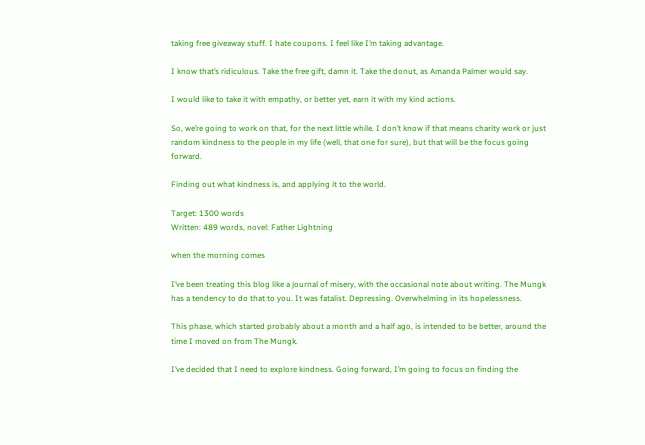taking free giveaway stuff. I hate coupons. I feel like I’m taking advantage.

I know that’s ridiculous. Take the free gift, damn it. Take the donut, as Amanda Palmer would say.

I would like to take it with empathy, or better yet, earn it with my kind actions.

So, we’re going to work on that, for the next little while. I don’t know if that means charity work or just random kindness to the people in my life (well, that one for sure), but that will be the focus going forward.

Finding out what kindness is, and applying it to the world.

Target: 1300 words
Written: 489 words, novel: Father Lightning

when the morning comes

I’ve been treating this blog like a journal of misery, with the occasional note about writing. The Mungk has a tendency to do that to you. It was fatalist. Depressing. Overwhelming in its hopelessness.

This phase, which started probably about a month and a half ago, is intended to be better, around the time I moved on from The Mungk.

I’ve decided that I need to explore kindness. Going forward, I’m going to focus on finding the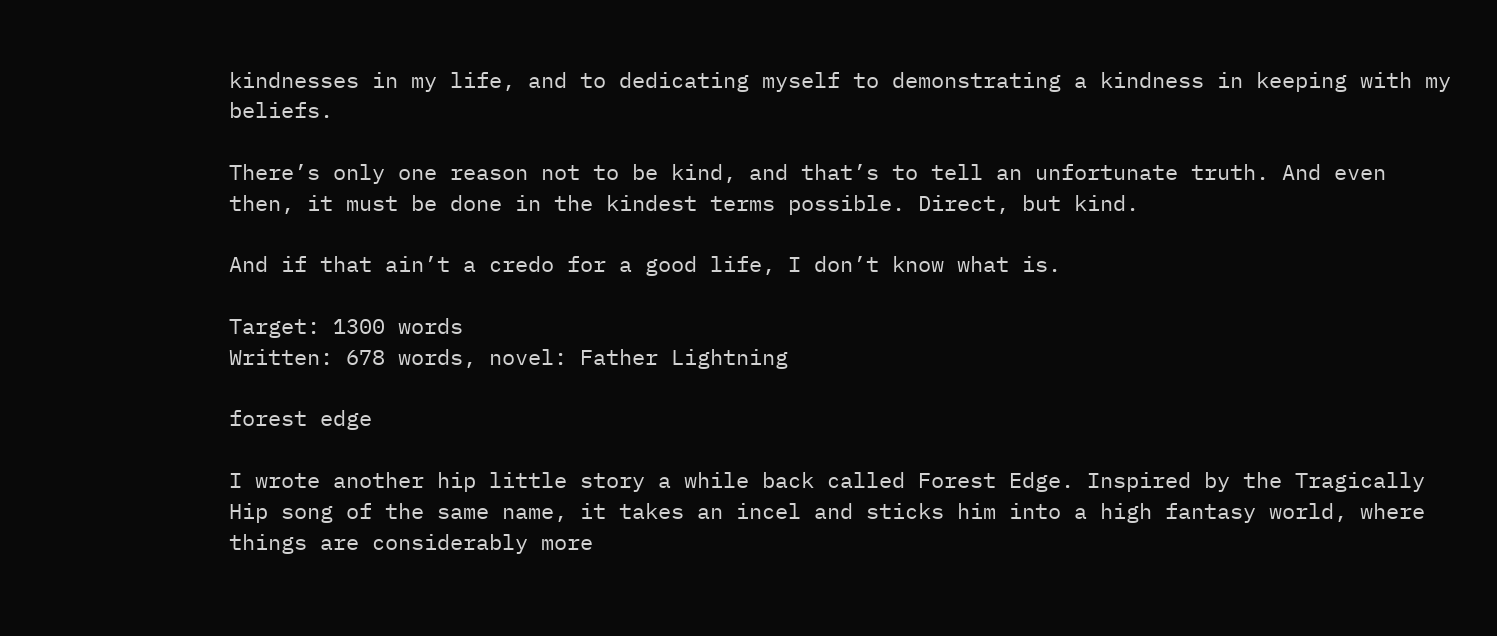kindnesses in my life, and to dedicating myself to demonstrating a kindness in keeping with my beliefs.

There’s only one reason not to be kind, and that’s to tell an unfortunate truth. And even then, it must be done in the kindest terms possible. Direct, but kind.

And if that ain’t a credo for a good life, I don’t know what is.

Target: 1300 words
Written: 678 words, novel: Father Lightning

forest edge

I wrote another hip little story a while back called Forest Edge. Inspired by the Tragically Hip song of the same name, it takes an incel and sticks him into a high fantasy world, where things are considerably more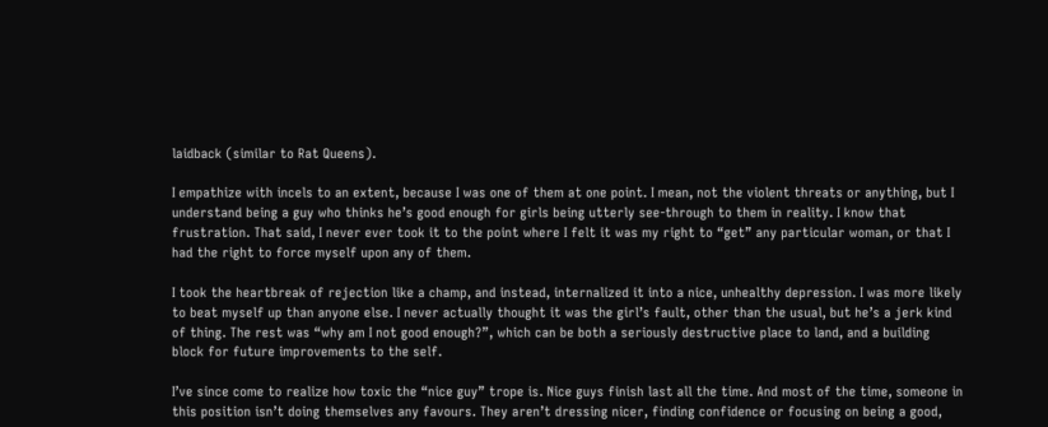laidback (similar to Rat Queens).

I empathize with incels to an extent, because I was one of them at one point. I mean, not the violent threats or anything, but I understand being a guy who thinks he’s good enough for girls being utterly see-through to them in reality. I know that frustration. That said, I never ever took it to the point where I felt it was my right to “get” any particular woman, or that I had the right to force myself upon any of them.

I took the heartbreak of rejection like a champ, and instead, internalized it into a nice, unhealthy depression. I was more likely to beat myself up than anyone else. I never actually thought it was the girl’s fault, other than the usual, but he’s a jerk kind of thing. The rest was “why am I not good enough?”, which can be both a seriously destructive place to land, and a building block for future improvements to the self.

I’ve since come to realize how toxic the “nice guy” trope is. Nice guys finish last all the time. And most of the time, someone in this position isn’t doing themselves any favours. They aren’t dressing nicer, finding confidence or focusing on being a good,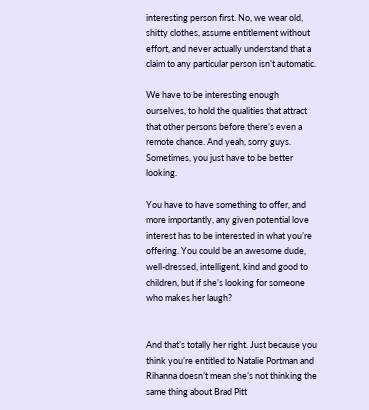interesting person first. No, we wear old, shitty clothes, assume entitlement without effort, and never actually understand that a claim to any particular person isn’t automatic.

We have to be interesting enough ourselves, to hold the qualities that attract that other persons before there’s even a remote chance. And yeah, sorry guys. Sometimes, you just have to be better looking.

You have to have something to offer, and more importantly, any given potential love interest has to be interested in what you’re offering. You could be an awesome dude, well-dressed, intelligent, kind and good to children, but if she’s looking for someone who makes her laugh?


And that’s totally her right. Just because you think you’re entitled to Natalie Portman and Rihanna doesn’t mean she’s not thinking the same thing about Brad Pitt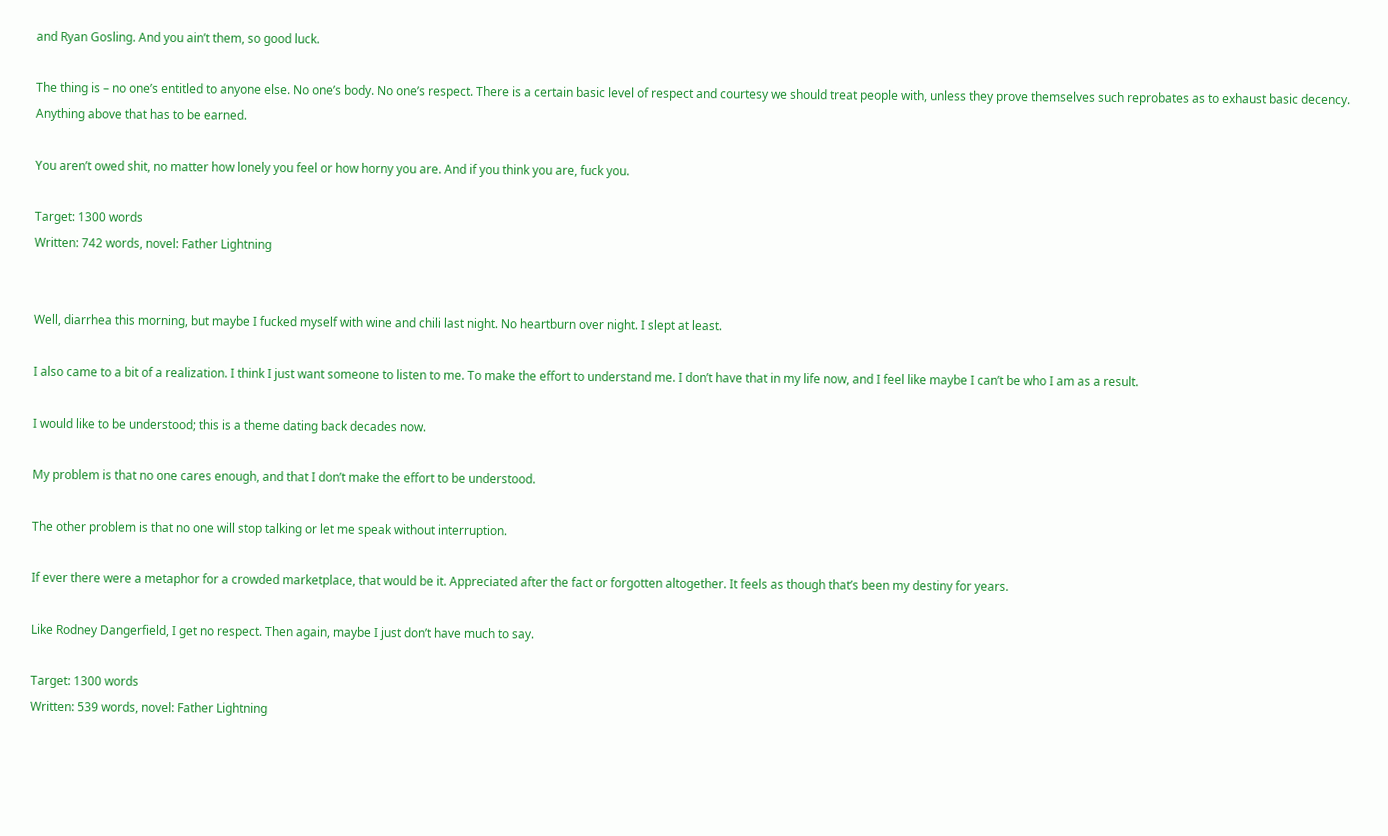and Ryan Gosling. And you ain’t them, so good luck.

The thing is – no one’s entitled to anyone else. No one’s body. No one’s respect. There is a certain basic level of respect and courtesy we should treat people with, unless they prove themselves such reprobates as to exhaust basic decency. Anything above that has to be earned.

You aren’t owed shit, no matter how lonely you feel or how horny you are. And if you think you are, fuck you.

Target: 1300 words
Written: 742 words, novel: Father Lightning


Well, diarrhea this morning, but maybe I fucked myself with wine and chili last night. No heartburn over night. I slept at least.

I also came to a bit of a realization. I think I just want someone to listen to me. To make the effort to understand me. I don’t have that in my life now, and I feel like maybe I can’t be who I am as a result.

I would like to be understood; this is a theme dating back decades now.

My problem is that no one cares enough, and that I don’t make the effort to be understood.

The other problem is that no one will stop talking or let me speak without interruption.

If ever there were a metaphor for a crowded marketplace, that would be it. Appreciated after the fact or forgotten altogether. It feels as though that’s been my destiny for years.

Like Rodney Dangerfield, I get no respect. Then again, maybe I just don’t have much to say.

Target: 1300 words
Written: 539 words, novel: Father Lightning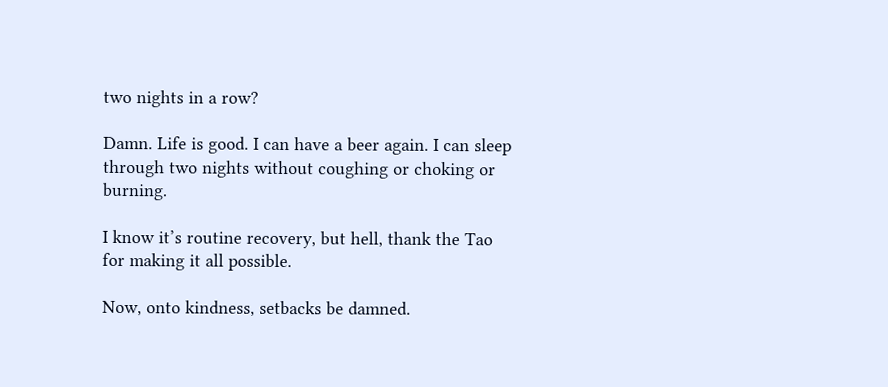two nights in a row?

Damn. Life is good. I can have a beer again. I can sleep through two nights without coughing or choking or burning.

I know it’s routine recovery, but hell, thank the Tao for making it all possible.

Now, onto kindness, setbacks be damned.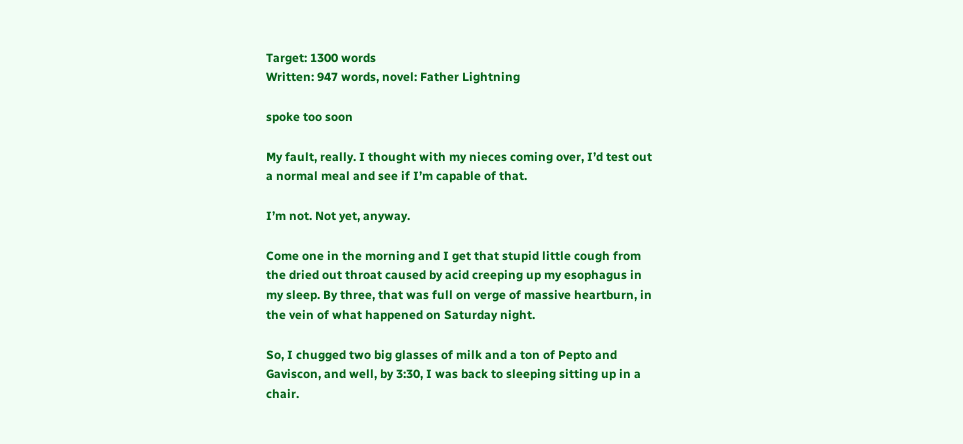Target: 1300 words
Written: 947 words, novel: Father Lightning

spoke too soon

My fault, really. I thought with my nieces coming over, I’d test out a normal meal and see if I’m capable of that.

I’m not. Not yet, anyway.

Come one in the morning and I get that stupid little cough from the dried out throat caused by acid creeping up my esophagus in my sleep. By three, that was full on verge of massive heartburn, in the vein of what happened on Saturday night.

So, I chugged two big glasses of milk and a ton of Pepto and Gaviscon, and well, by 3:30, I was back to sleeping sitting up in a chair.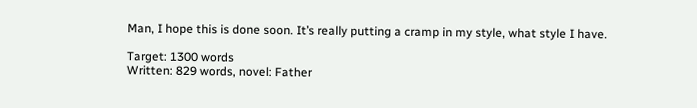Man, I hope this is done soon. It’s really putting a cramp in my style, what style I have.

Target: 1300 words
Written: 829 words, novel: Father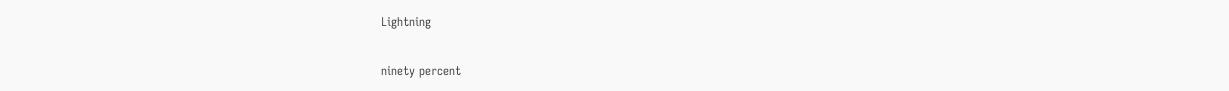Lightning

ninety percent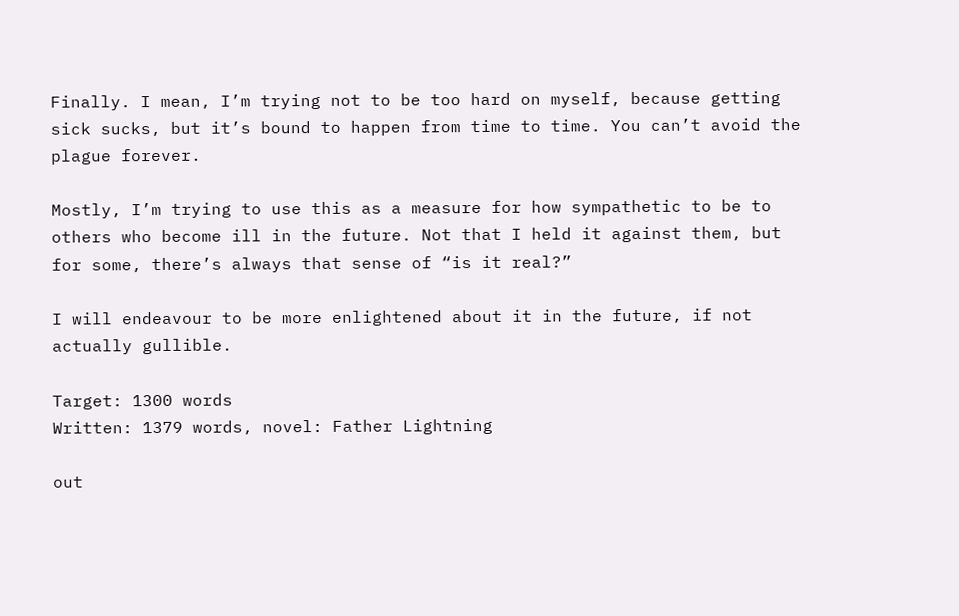Finally. I mean, I’m trying not to be too hard on myself, because getting sick sucks, but it’s bound to happen from time to time. You can’t avoid the plague forever.

Mostly, I’m trying to use this as a measure for how sympathetic to be to others who become ill in the future. Not that I held it against them, but for some, there’s always that sense of “is it real?”

I will endeavour to be more enlightened about it in the future, if not actually gullible.

Target: 1300 words
Written: 1379 words, novel: Father Lightning

out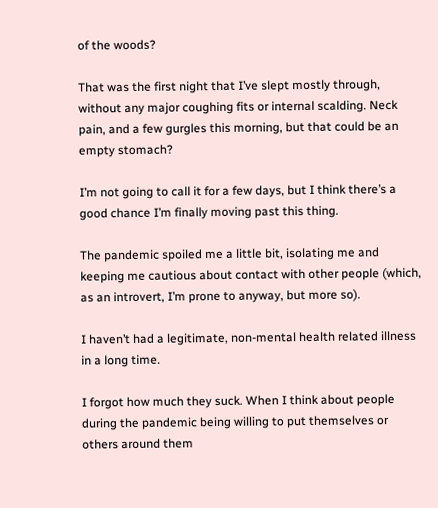of the woods?

That was the first night that I’ve slept mostly through, without any major coughing fits or internal scalding. Neck pain, and a few gurgles this morning, but that could be an empty stomach?

I’m not going to call it for a few days, but I think there’s a good chance I’m finally moving past this thing.

The pandemic spoiled me a little bit, isolating me and keeping me cautious about contact with other people (which, as an introvert, I’m prone to anyway, but more so).

I haven’t had a legitimate, non-mental health related illness in a long time.

I forgot how much they suck. When I think about people during the pandemic being willing to put themselves or others around them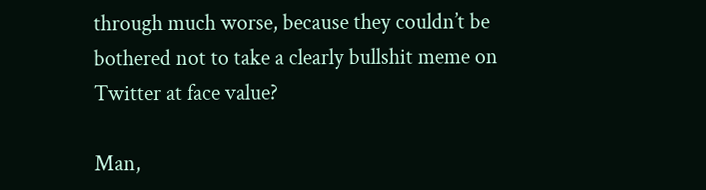through much worse, because they couldn’t be bothered not to take a clearly bullshit meme on Twitter at face value?

Man,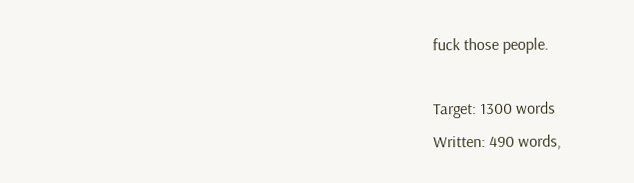fuck those people.

Target: 1300 words
Written: 490 words,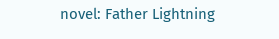novel: Father Lightning